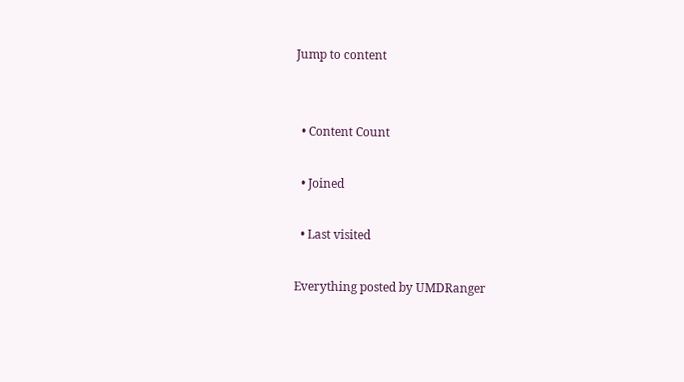Jump to content


  • Content Count

  • Joined

  • Last visited

Everything posted by UMDRanger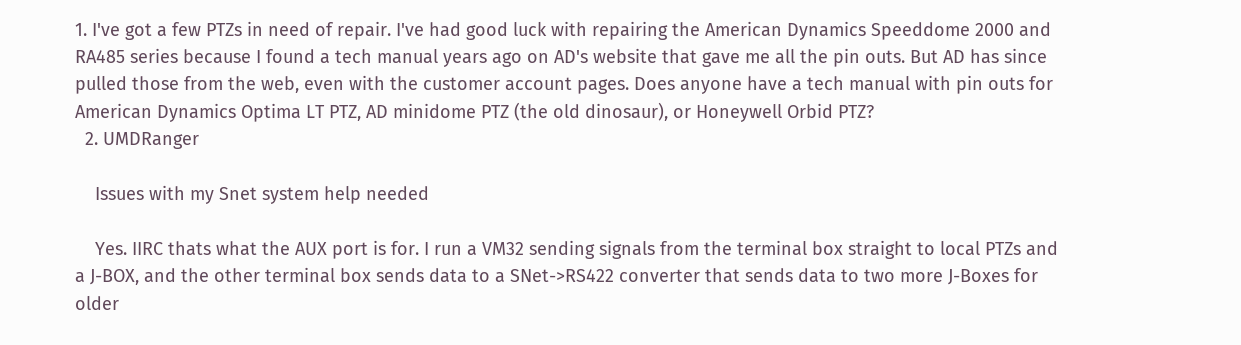1. I've got a few PTZs in need of repair. I've had good luck with repairing the American Dynamics Speeddome 2000 and RA485 series because I found a tech manual years ago on AD's website that gave me all the pin outs. But AD has since pulled those from the web, even with the customer account pages. Does anyone have a tech manual with pin outs for American Dynamics Optima LT PTZ, AD minidome PTZ (the old dinosaur), or Honeywell Orbid PTZ?
  2. UMDRanger

    Issues with my Snet system help needed

    Yes. IIRC thats what the AUX port is for. I run a VM32 sending signals from the terminal box straight to local PTZs and a J-BOX, and the other terminal box sends data to a SNet->RS422 converter that sends data to two more J-Boxes for older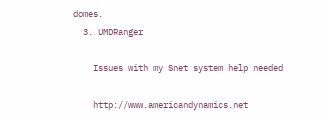domes.
  3. UMDRanger

    Issues with my Snet system help needed

    http://www.americandynamics.net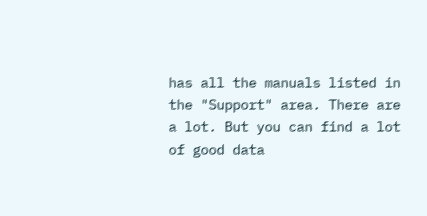has all the manuals listed in the "Support" area. There are a lot. But you can find a lot of good data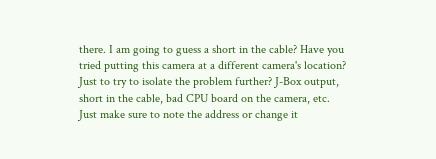there. I am going to guess a short in the cable? Have you tried putting this camera at a different camera's location? Just to try to isolate the problem further? J-Box output, short in the cable, bad CPU board on the camera, etc. Just make sure to note the address or change it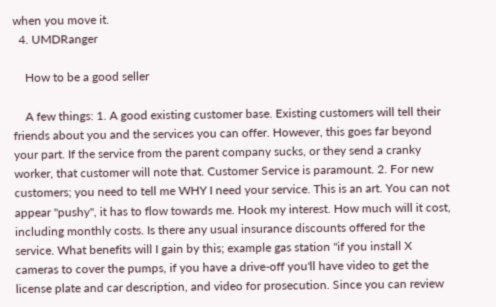when you move it.
  4. UMDRanger

    How to be a good seller

    A few things: 1. A good existing customer base. Existing customers will tell their friends about you and the services you can offer. However, this goes far beyond your part. If the service from the parent company sucks, or they send a cranky worker, that customer will note that. Customer Service is paramount. 2. For new customers; you need to tell me WHY I need your service. This is an art. You can not appear "pushy", it has to flow towards me. Hook my interest. How much will it cost, including monthly costs. Is there any usual insurance discounts offered for the service. What benefits will I gain by this; example gas station "if you install X cameras to cover the pumps, if you have a drive-off you'll have video to get the license plate and car description, and video for prosecution. Since you can review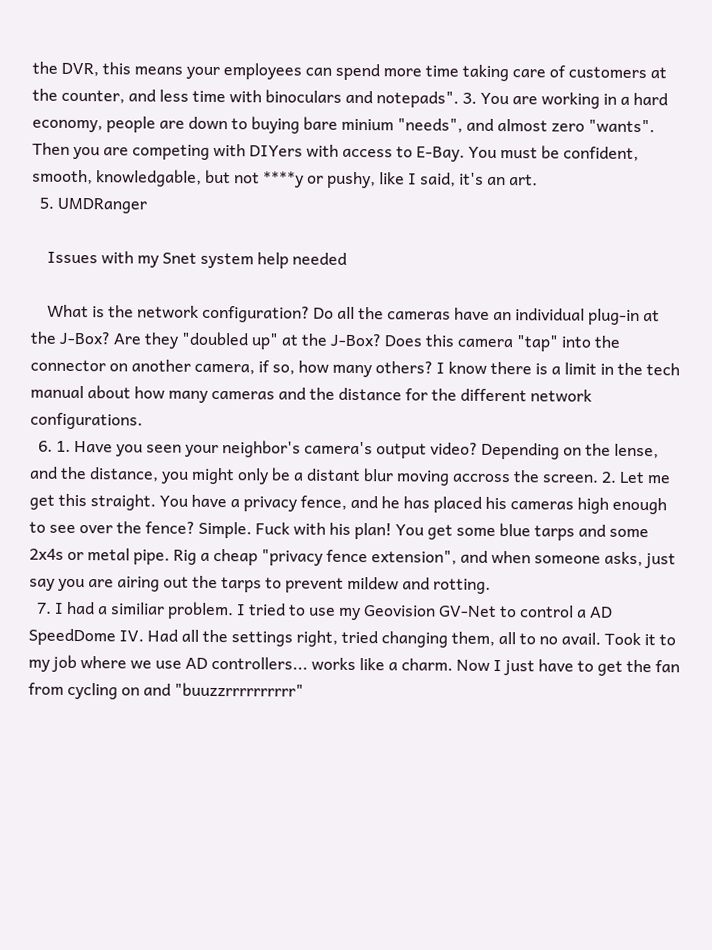the DVR, this means your employees can spend more time taking care of customers at the counter, and less time with binoculars and notepads". 3. You are working in a hard economy, people are down to buying bare minium "needs", and almost zero "wants". Then you are competing with DIYers with access to E-Bay. You must be confident, smooth, knowledgable, but not ****y or pushy, like I said, it's an art.
  5. UMDRanger

    Issues with my Snet system help needed

    What is the network configuration? Do all the cameras have an individual plug-in at the J-Box? Are they "doubled up" at the J-Box? Does this camera "tap" into the connector on another camera, if so, how many others? I know there is a limit in the tech manual about how many cameras and the distance for the different network configurations.
  6. 1. Have you seen your neighbor's camera's output video? Depending on the lense, and the distance, you might only be a distant blur moving accross the screen. 2. Let me get this straight. You have a privacy fence, and he has placed his cameras high enough to see over the fence? Simple. Fuck with his plan! You get some blue tarps and some 2x4s or metal pipe. Rig a cheap "privacy fence extension", and when someone asks, just say you are airing out the tarps to prevent mildew and rotting.
  7. I had a similiar problem. I tried to use my Geovision GV-Net to control a AD SpeedDome IV. Had all the settings right, tried changing them, all to no avail. Took it to my job where we use AD controllers... works like a charm. Now I just have to get the fan from cycling on and "buuzzrrrrrrrrrr"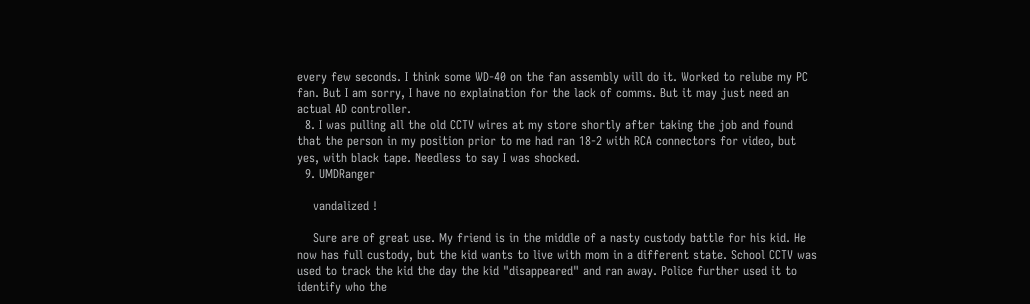every few seconds. I think some WD-40 on the fan assembly will do it. Worked to relube my PC fan. But I am sorry, I have no explaination for the lack of comms. But it may just need an actual AD controller.
  8. I was pulling all the old CCTV wires at my store shortly after taking the job and found that the person in my position prior to me had ran 18-2 with RCA connectors for video, but yes, with black tape. Needless to say I was shocked.
  9. UMDRanger

    vandalized !

    Sure are of great use. My friend is in the middle of a nasty custody battle for his kid. He now has full custody, but the kid wants to live with mom in a different state. School CCTV was used to track the kid the day the kid "disappeared" and ran away. Police further used it to identify who the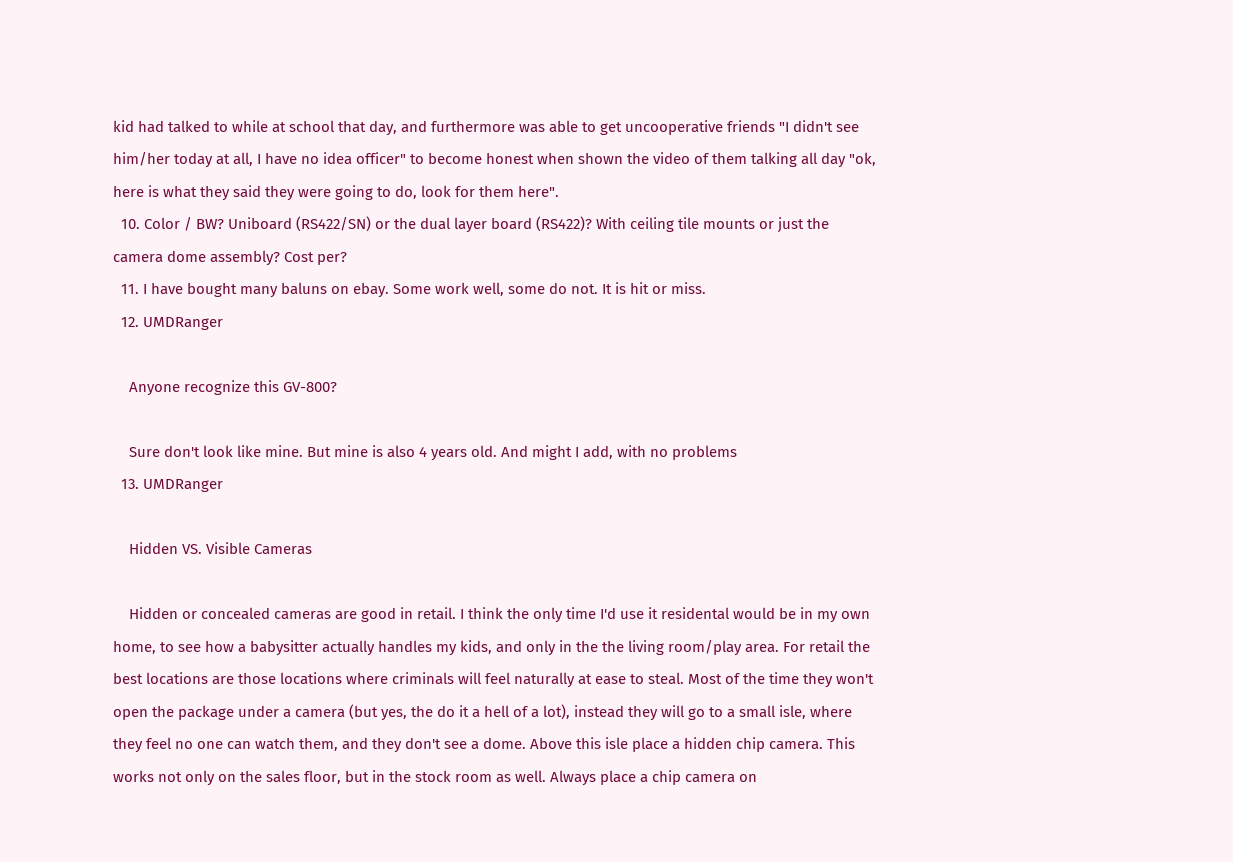kid had talked to while at school that day, and furthermore was able to get uncooperative friends "I didn't see him/her today at all, I have no idea officer" to become honest when shown the video of them talking all day "ok, here is what they said they were going to do, look for them here".
  10. Color / BW? Uniboard (RS422/SN) or the dual layer board (RS422)? With ceiling tile mounts or just the camera dome assembly? Cost per?
  11. I have bought many baluns on ebay. Some work well, some do not. It is hit or miss.
  12. UMDRanger

    Anyone recognize this GV-800?

    Sure don't look like mine. But mine is also 4 years old. And might I add, with no problems
  13. UMDRanger

    Hidden VS. Visible Cameras

    Hidden or concealed cameras are good in retail. I think the only time I'd use it residental would be in my own home, to see how a babysitter actually handles my kids, and only in the the living room/play area. For retail the best locations are those locations where criminals will feel naturally at ease to steal. Most of the time they won't open the package under a camera (but yes, the do it a hell of a lot), instead they will go to a small isle, where they feel no one can watch them, and they don't see a dome. Above this isle place a hidden chip camera. This works not only on the sales floor, but in the stock room as well. Always place a chip camera on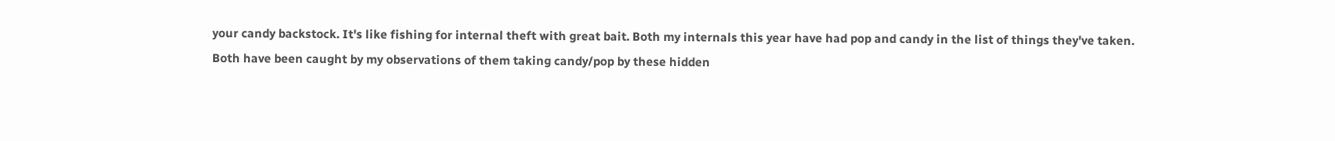your candy backstock. It's like fishing for internal theft with great bait. Both my internals this year have had pop and candy in the list of things they've taken. Both have been caught by my observations of them taking candy/pop by these hidden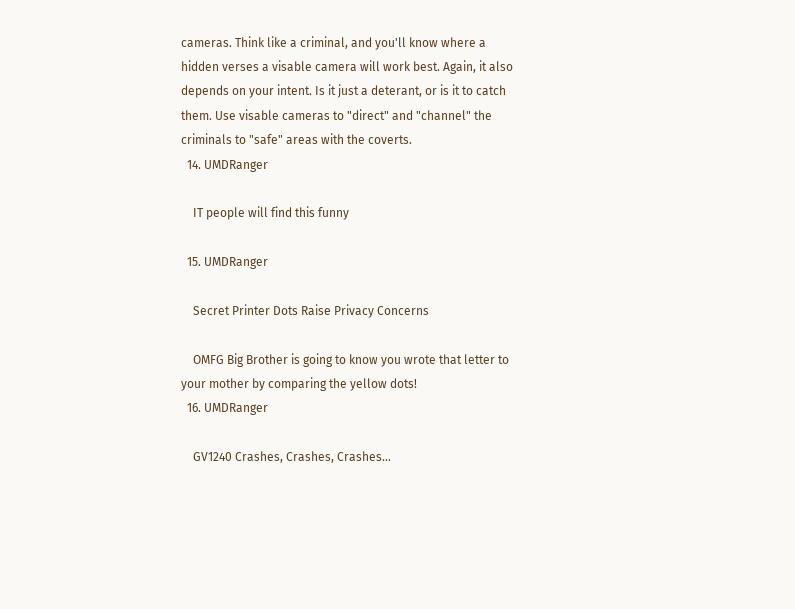cameras. Think like a criminal, and you'll know where a hidden verses a visable camera will work best. Again, it also depends on your intent. Is it just a deterant, or is it to catch them. Use visable cameras to "direct" and "channel" the criminals to "safe" areas with the coverts.
  14. UMDRanger

    IT people will find this funny

  15. UMDRanger

    Secret Printer Dots Raise Privacy Concerns

    OMFG Big Brother is going to know you wrote that letter to your mother by comparing the yellow dots!
  16. UMDRanger

    GV1240 Crashes, Crashes, Crashes...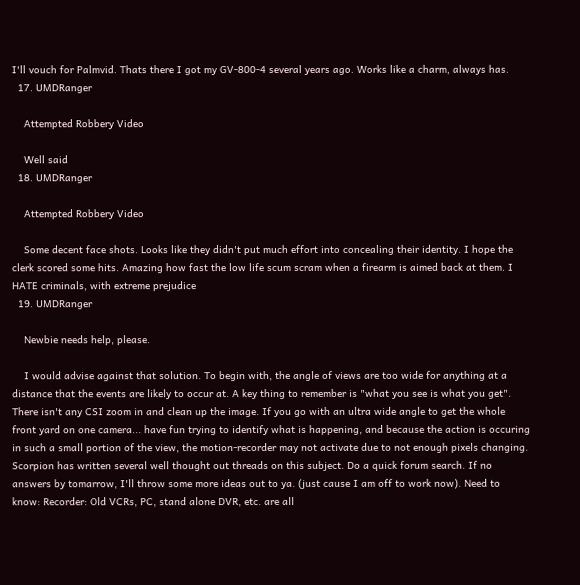I'll vouch for Palmvid. Thats there I got my GV-800-4 several years ago. Works like a charm, always has.
  17. UMDRanger

    Attempted Robbery Video

    Well said
  18. UMDRanger

    Attempted Robbery Video

    Some decent face shots. Looks like they didn't put much effort into concealing their identity. I hope the clerk scored some hits. Amazing how fast the low life scum scram when a firearm is aimed back at them. I HATE criminals, with extreme prejudice
  19. UMDRanger

    Newbie needs help, please.

    I would advise against that solution. To begin with, the angle of views are too wide for anything at a distance that the events are likely to occur at. A key thing to remember is "what you see is what you get". There isn't any CSI zoom in and clean up the image. If you go with an ultra wide angle to get the whole front yard on one camera... have fun trying to identify what is happening, and because the action is occuring in such a small portion of the view, the motion-recorder may not activate due to not enough pixels changing. Scorpion has written several well thought out threads on this subject. Do a quick forum search. If no answers by tomarrow, I'll throw some more ideas out to ya. (just cause I am off to work now). Need to know: Recorder: Old VCRs, PC, stand alone DVR, etc. are all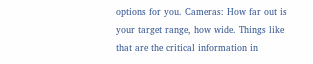options for you. Cameras: How far out is your target range, how wide. Things like that are the critical information in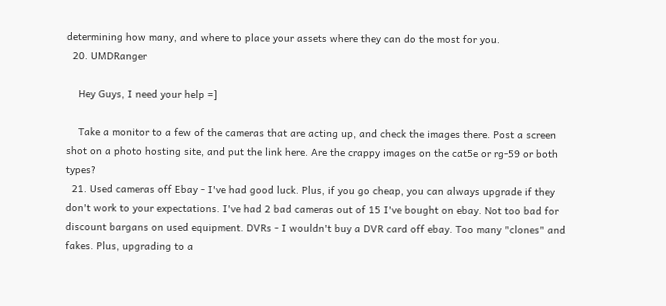determining how many, and where to place your assets where they can do the most for you.
  20. UMDRanger

    Hey Guys, I need your help =]

    Take a monitor to a few of the cameras that are acting up, and check the images there. Post a screen shot on a photo hosting site, and put the link here. Are the crappy images on the cat5e or rg-59 or both types?
  21. Used cameras off Ebay - I've had good luck. Plus, if you go cheap, you can always upgrade if they don't work to your expectations. I've had 2 bad cameras out of 15 I've bought on ebay. Not too bad for discount bargans on used equipment. DVRs - I wouldn't buy a DVR card off ebay. Too many "clones" and fakes. Plus, upgrading to a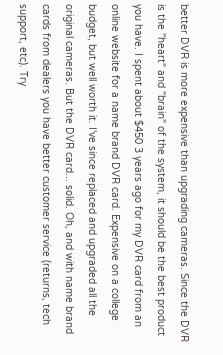better DVR is more expensive than upgrading cameras. Since the DVR is the "heart" and "brain" of the system, it should be the best product you have. I spent about $450 3 years ago for my DVR card from an online website for a name brand DVR card. Expensive on a college budget, but well worth it. I've since replaced and upgraded all the original cameras. But the DVR card... solid. Oh, and with name brand cards from dealers you have better customer service (returns, tech support, etc). Try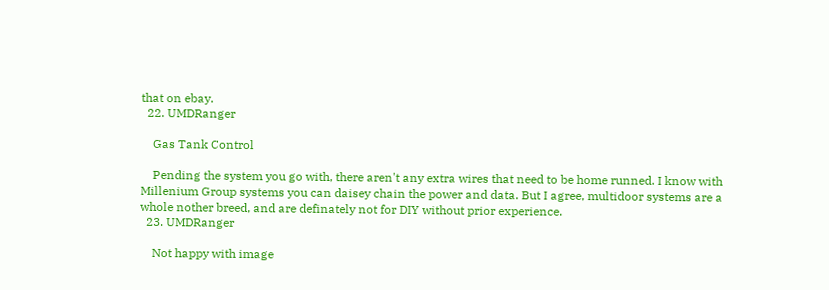that on ebay.
  22. UMDRanger

    Gas Tank Control

    Pending the system you go with, there aren't any extra wires that need to be home runned. I know with Millenium Group systems you can daisey chain the power and data. But I agree, multidoor systems are a whole nother breed, and are definately not for DIY without prior experience.
  23. UMDRanger

    Not happy with image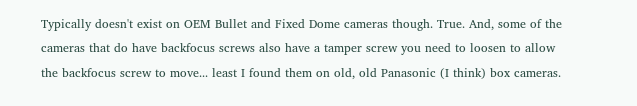Typically doesn't exist on OEM Bullet and Fixed Dome cameras though. True. And, some of the cameras that do have backfocus screws also have a tamper screw you need to loosen to allow the backfocus screw to move... least I found them on old, old Panasonic (I think) box cameras.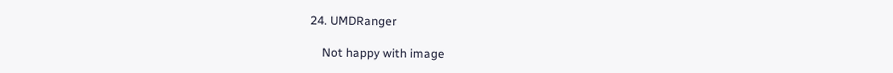24. UMDRanger

    Not happy with image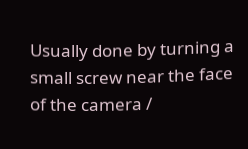Usually done by turning a small screw near the face of the camera /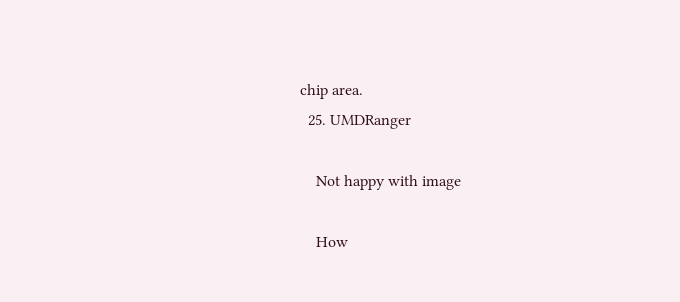chip area.
  25. UMDRanger

    Not happy with image

    How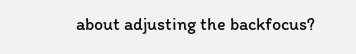about adjusting the backfocus?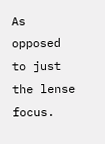As opposed to just the lense focus.